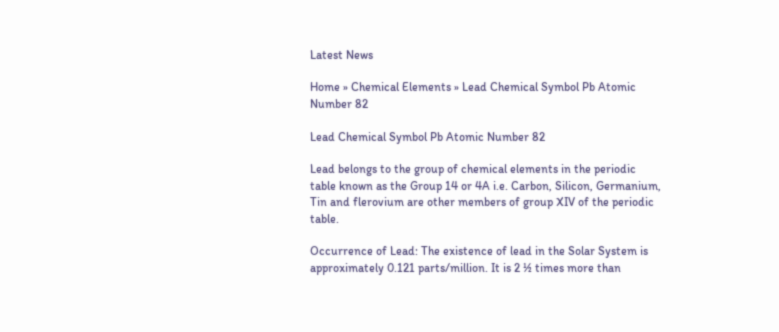Latest News

Home » Chemical Elements » Lead Chemical Symbol Pb Atomic Number 82

Lead Chemical Symbol Pb Atomic Number 82

Lead belongs to the group of chemical elements in the periodic table known as the Group 14 or 4A i.e. Carbon, Silicon, Germanium, Tin and flerovium are other members of group XIV of the periodic table.

Occurrence of Lead: The existence of lead in the Solar System is approximately 0.121 parts/million. It is 2 ½ times more than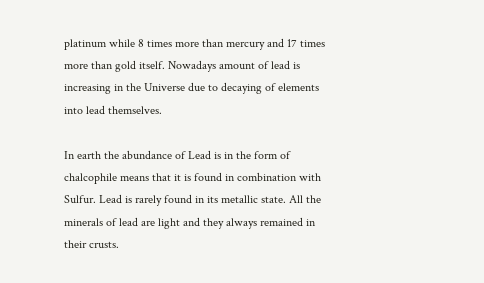platinum while 8 times more than mercury and 17 times more than gold itself. Nowadays amount of lead is increasing in the Universe due to decaying of elements into lead themselves.

In earth the abundance of Lead is in the form of chalcophile means that it is found in combination with Sulfur. Lead is rarely found in its metallic state. All the minerals of lead are light and they always remained in their crusts.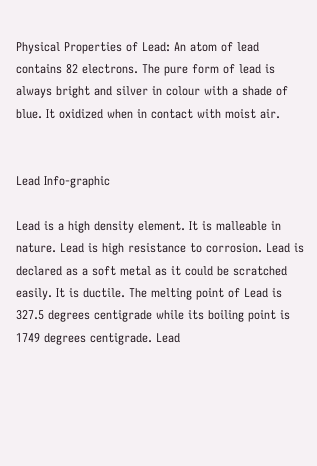Physical Properties of Lead: An atom of lead contains 82 electrons. The pure form of lead is always bright and silver in colour with a shade of blue. It oxidized when in contact with moist air.


Lead Info-graphic

Lead is a high density element. It is malleable in nature. Lead is high resistance to corrosion. Lead is declared as a soft metal as it could be scratched easily. It is ductile. The melting point of Lead is 327.5 degrees centigrade while its boiling point is 1749 degrees centigrade. Lead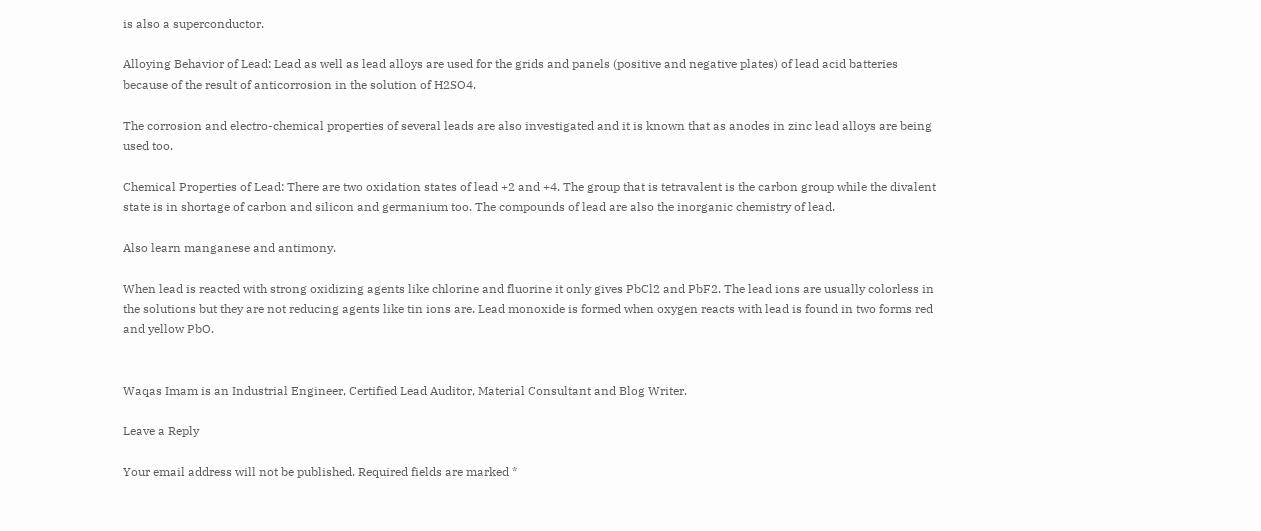is also a superconductor.

Alloying Behavior of Lead: Lead as well as lead alloys are used for the grids and panels (positive and negative plates) of lead acid batteries because of the result of anticorrosion in the solution of H2SO4.

The corrosion and electro-chemical properties of several leads are also investigated and it is known that as anodes in zinc lead alloys are being used too.

Chemical Properties of Lead: There are two oxidation states of lead +2 and +4. The group that is tetravalent is the carbon group while the divalent state is in shortage of carbon and silicon and germanium too. The compounds of lead are also the inorganic chemistry of lead.

Also learn manganese and antimony.

When lead is reacted with strong oxidizing agents like chlorine and fluorine it only gives PbCl2 and PbF2. The lead ions are usually colorless in the solutions but they are not reducing agents like tin ions are. Lead monoxide is formed when oxygen reacts with lead is found in two forms red and yellow PbO.


Waqas Imam is an Industrial Engineer, Certified Lead Auditor, Material Consultant and Blog Writer.

Leave a Reply

Your email address will not be published. Required fields are marked *